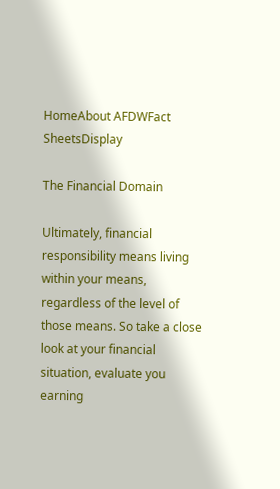HomeAbout AFDWFact SheetsDisplay

The Financial Domain

Ultimately, financial responsibility means living within your means, regardless of the level of those means. So take a close look at your financial situation, evaluate you earning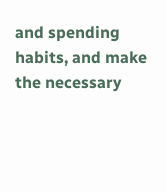and spending habits, and make the necessary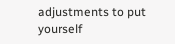adjustments to put yourself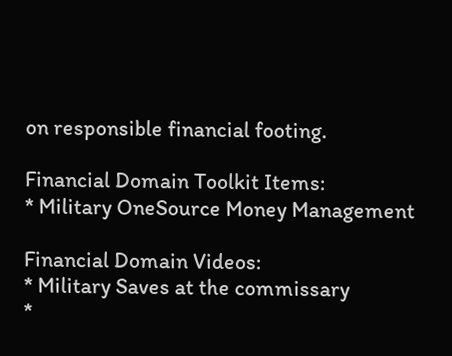on responsible financial footing.

Financial Domain Toolkit Items:
* Military OneSource Money Management

Financial Domain Videos:
* Military Saves at the commissary
*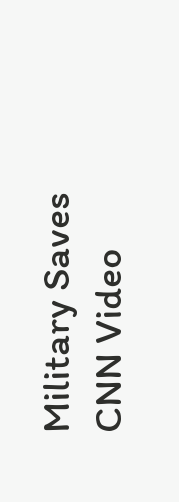Military Saves CNN Video